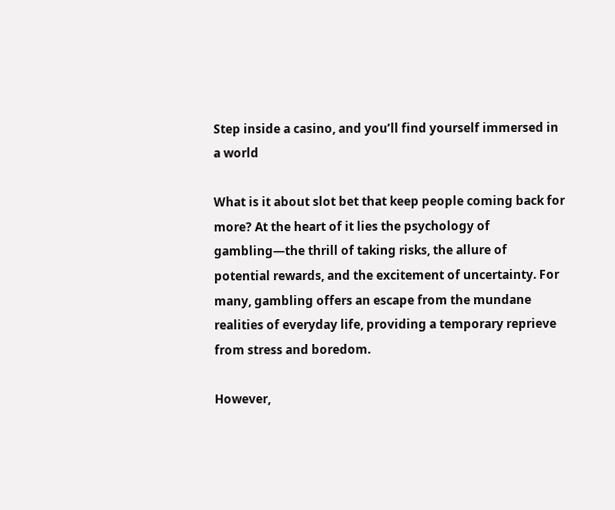Step inside a casino, and you’ll find yourself immersed in a world

What is it about slot bet that keep people coming back for more? At the heart of it lies the psychology of gambling—the thrill of taking risks, the allure of potential rewards, and the excitement of uncertainty. For many, gambling offers an escape from the mundane realities of everyday life, providing a temporary reprieve from stress and boredom.

However,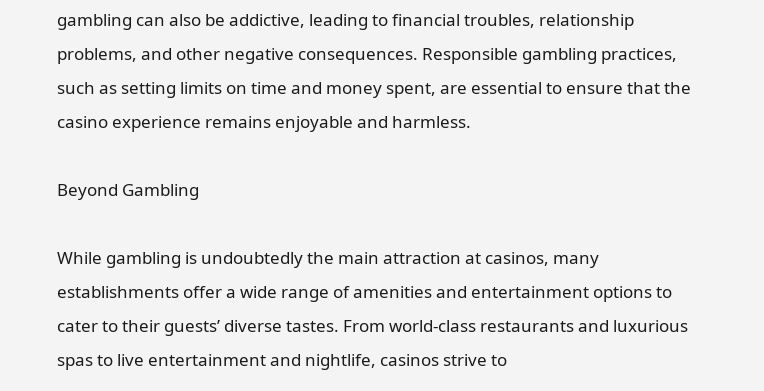gambling can also be addictive, leading to financial troubles, relationship problems, and other negative consequences. Responsible gambling practices, such as setting limits on time and money spent, are essential to ensure that the casino experience remains enjoyable and harmless.

Beyond Gambling

While gambling is undoubtedly the main attraction at casinos, many establishments offer a wide range of amenities and entertainment options to cater to their guests’ diverse tastes. From world-class restaurants and luxurious spas to live entertainment and nightlife, casinos strive to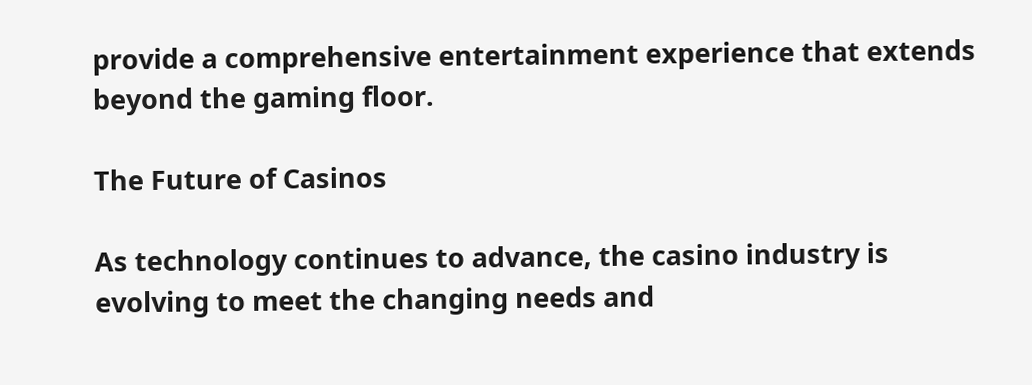provide a comprehensive entertainment experience that extends beyond the gaming floor.

The Future of Casinos

As technology continues to advance, the casino industry is evolving to meet the changing needs and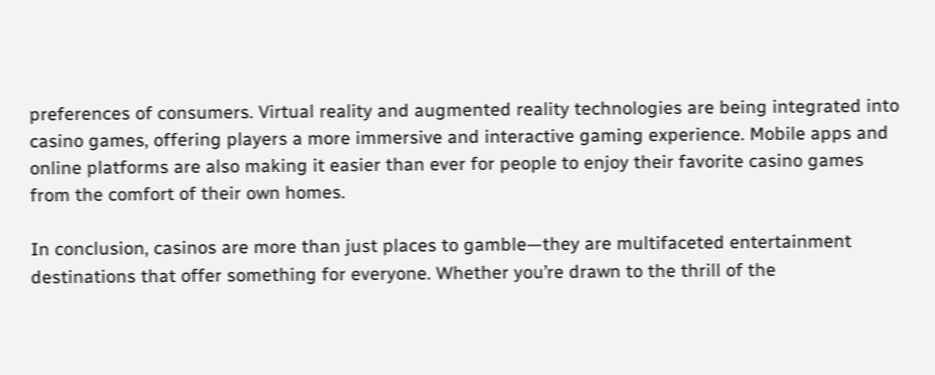preferences of consumers. Virtual reality and augmented reality technologies are being integrated into casino games, offering players a more immersive and interactive gaming experience. Mobile apps and online platforms are also making it easier than ever for people to enjoy their favorite casino games from the comfort of their own homes.

In conclusion, casinos are more than just places to gamble—they are multifaceted entertainment destinations that offer something for everyone. Whether you’re drawn to the thrill of the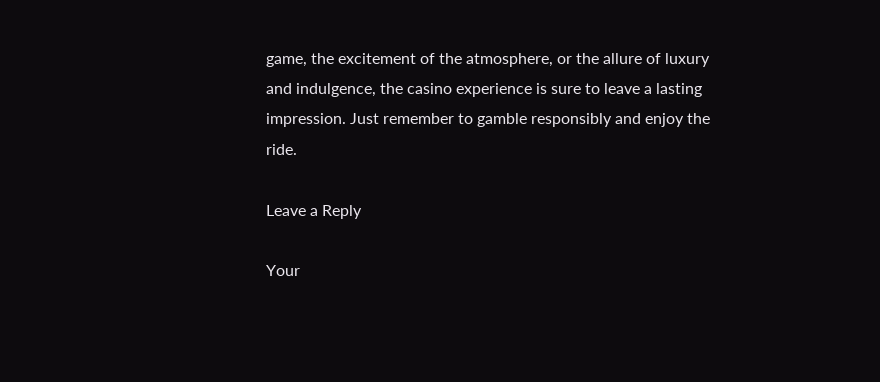game, the excitement of the atmosphere, or the allure of luxury and indulgence, the casino experience is sure to leave a lasting impression. Just remember to gamble responsibly and enjoy the ride.

Leave a Reply

Your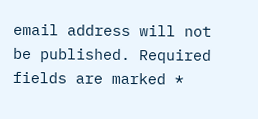email address will not be published. Required fields are marked *